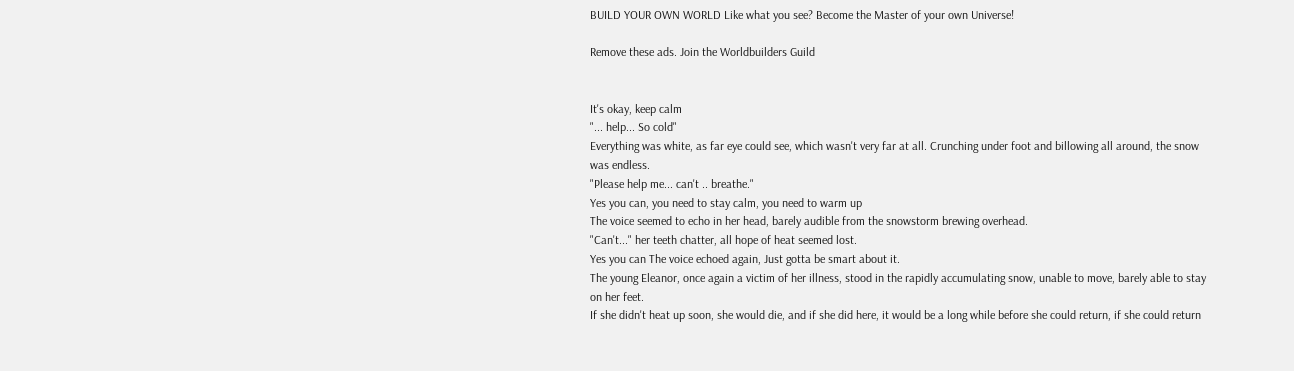BUILD YOUR OWN WORLD Like what you see? Become the Master of your own Universe!

Remove these ads. Join the Worldbuilders Guild


It's okay, keep calm
"... help... So cold"
Everything was white, as far eye could see, which wasn't very far at all. Crunching under foot and billowing all around, the snow was endless.
"Please help me... can't .. breathe."
Yes you can, you need to stay calm, you need to warm up
The voice seemed to echo in her head, barely audible from the snowstorm brewing overhead.
"Can't..." her teeth chatter, all hope of heat seemed lost.
Yes you can The voice echoed again, Just gotta be smart about it.
The young Eleanor, once again a victim of her illness, stood in the rapidly accumulating snow, unable to move, barely able to stay on her feet.
If she didn't heat up soon, she would die, and if she did here, it would be a long while before she could return, if she could return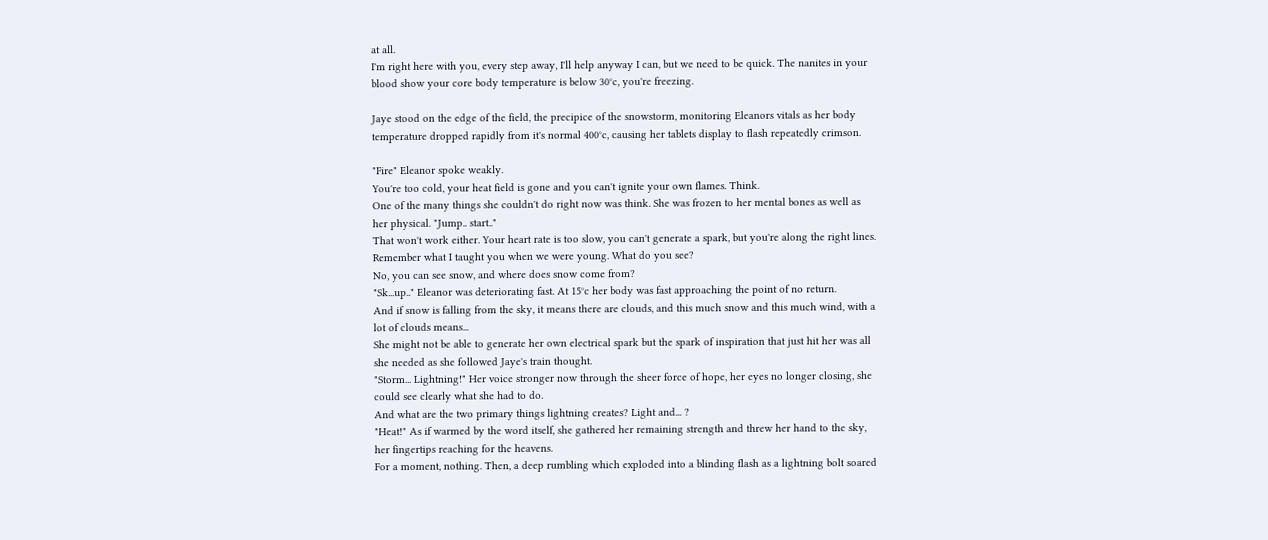at all.
I'm right here with you, every step away, I'll help anyway I can, but we need to be quick. The nanites in your blood show your core body temperature is below 30°c, you're freezing.

Jaye stood on the edge of the field, the precipice of the snowstorm, monitoring Eleanors vitals as her body temperature dropped rapidly from it's normal 400°c, causing her tablets display to flash repeatedly crimson.

"Fire" Eleanor spoke weakly.
You're too cold, your heat field is gone and you can't ignite your own flames. Think.
One of the many things she couldn't do right now was think. She was frozen to her mental bones as well as her physical. "Jump.. start.."
That won't work either. Your heart rate is too slow, you can't generate a spark, but you're along the right lines. Remember what I taught you when we were young. What do you see?
No, you can see snow, and where does snow come from?
"Sk...up.." Eleanor was deteriorating fast. At 15°c her body was fast approaching the point of no return.
And if snow is falling from the sky, it means there are clouds, and this much snow and this much wind, with a lot of clouds means...
She might not be able to generate her own electrical spark but the spark of inspiration that just hit her was all she needed as she followed Jaye's train thought.
"Storm... Lightning!" Her voice stronger now through the sheer force of hope, her eyes no longer closing, she could see clearly what she had to do.
And what are the two primary things lightning creates? Light and... ?
"Heat!" As if warmed by the word itself, she gathered her remaining strength and threw her hand to the sky, her fingertips reaching for the heavens.
For a moment, nothing. Then, a deep rumbling which exploded into a blinding flash as a lightning bolt soared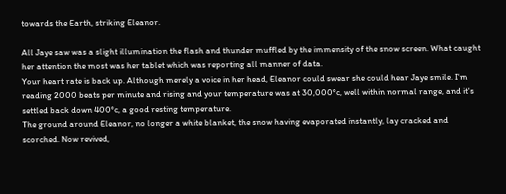towards the Earth, striking Eleanor.

All Jaye saw was a slight illumination the flash and thunder muffled by the immensity of the snow screen. What caught her attention the most was her tablet which was reporting all manner of data.
Your heart rate is back up. Although merely a voice in her head, Eleanor could swear she could hear Jaye smile. I'm reading 2000 beats per minute and rising and your temperature was at 30,000°c, well within normal range, and it's settled back down 400°c, a good resting temperature.
The ground around Eleanor, no longer a white blanket, the snow having evaporated instantly, lay cracked and scorched. Now revived,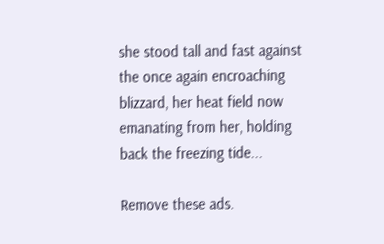she stood tall and fast against the once again encroaching blizzard, her heat field now emanating from her, holding back the freezing tide...

Remove these ads.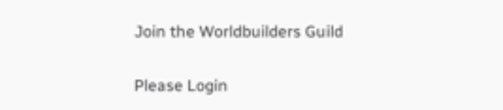Join the Worldbuilders Guild


Please Login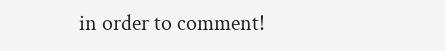in order to comment!